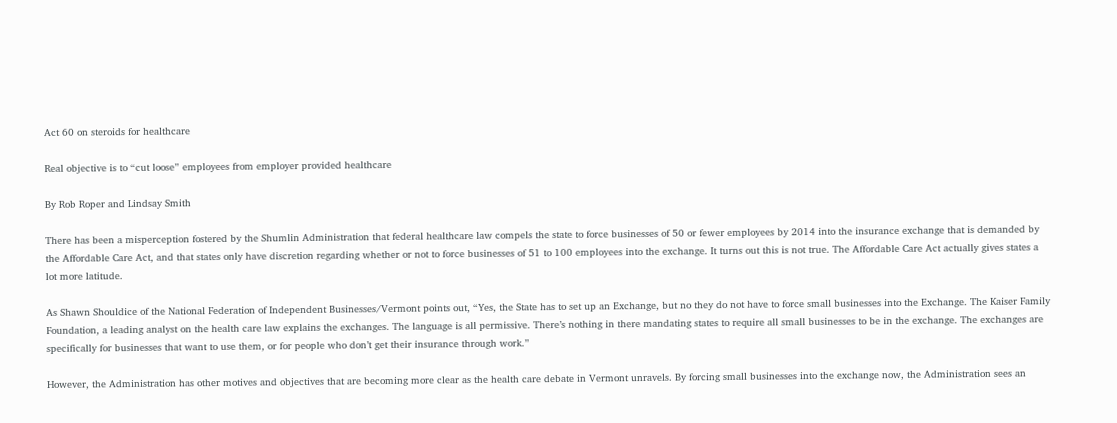Act 60 on steroids for healthcare

Real objective is to “cut loose” employees from employer provided healthcare

By Rob Roper and Lindsay Smith

There has been a misperception fostered by the Shumlin Administration that federal healthcare law compels the state to force businesses of 50 or fewer employees by 2014 into the insurance exchange that is demanded by the Affordable Care Act, and that states only have discretion regarding whether or not to force businesses of 51 to 100 employees into the exchange. It turns out this is not true. The Affordable Care Act actually gives states a lot more latitude.

As Shawn Shouldice of the National Federation of Independent Businesses/Vermont points out, “Yes, the State has to set up an Exchange, but no they do not have to force small businesses into the Exchange. The Kaiser Family Foundation, a leading analyst on the health care law explains the exchanges. The language is all permissive. There’s nothing in there mandating states to require all small businesses to be in the exchange. The exchanges are specifically for businesses that want to use them, or for people who don’t get their insurance through work.”

However, the Administration has other motives and objectives that are becoming more clear as the health care debate in Vermont unravels. By forcing small businesses into the exchange now, the Administration sees an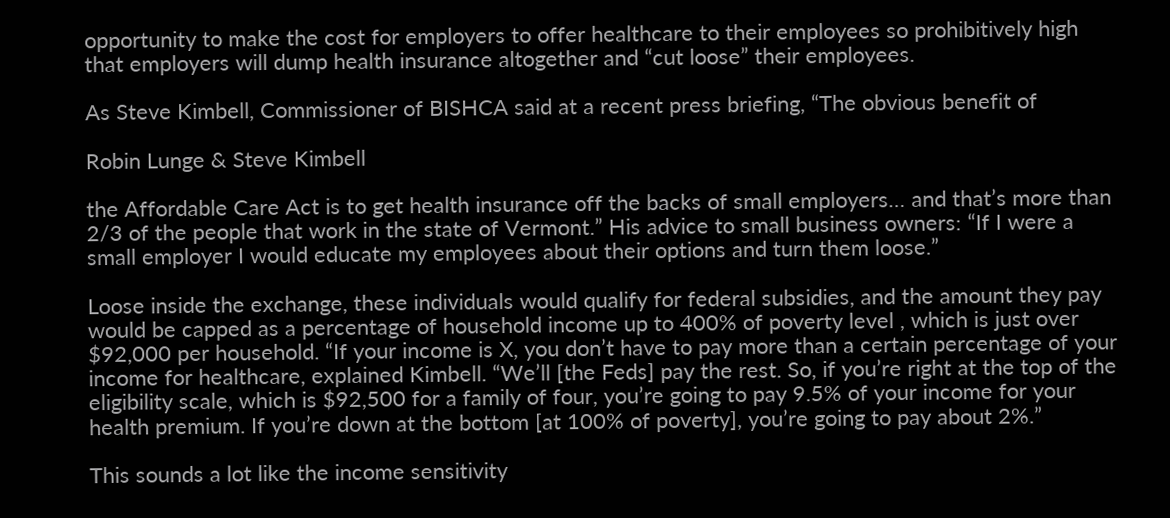opportunity to make the cost for employers to offer healthcare to their employees so prohibitively high that employers will dump health insurance altogether and “cut loose” their employees.

As Steve Kimbell, Commissioner of BISHCA said at a recent press briefing, “The obvious benefit of

Robin Lunge & Steve Kimbell

the Affordable Care Act is to get health insurance off the backs of small employers… and that’s more than 2/3 of the people that work in the state of Vermont.” His advice to small business owners: “If I were a small employer I would educate my employees about their options and turn them loose.”

Loose inside the exchange, these individuals would qualify for federal subsidies, and the amount they pay would be capped as a percentage of household income up to 400% of poverty level , which is just over $92,000 per household. “If your income is X, you don’t have to pay more than a certain percentage of your income for healthcare, explained Kimbell. “We’ll [the Feds] pay the rest. So, if you’re right at the top of the eligibility scale, which is $92,500 for a family of four, you’re going to pay 9.5% of your income for your health premium. If you’re down at the bottom [at 100% of poverty], you’re going to pay about 2%.”

This sounds a lot like the income sensitivity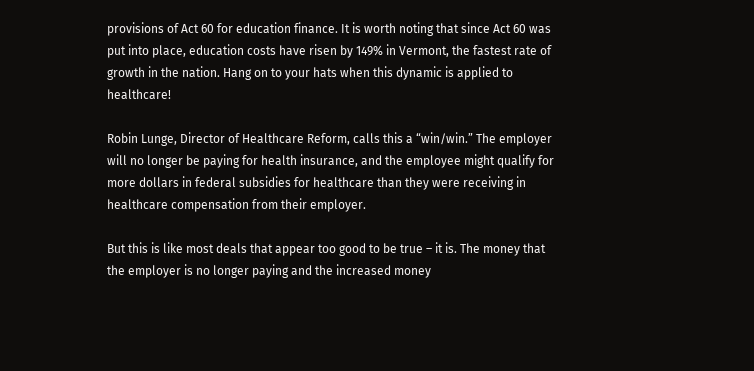provisions of Act 60 for education finance. It is worth noting that since Act 60 was put into place, education costs have risen by 149% in Vermont, the fastest rate of growth in the nation. Hang on to your hats when this dynamic is applied to healthcare!

Robin Lunge, Director of Healthcare Reform, calls this a “win/win.” The employer will no longer be paying for health insurance, and the employee might qualify for more dollars in federal subsidies for healthcare than they were receiving in healthcare compensation from their employer.

But this is like most deals that appear too good to be true – it is. The money that the employer is no longer paying and the increased money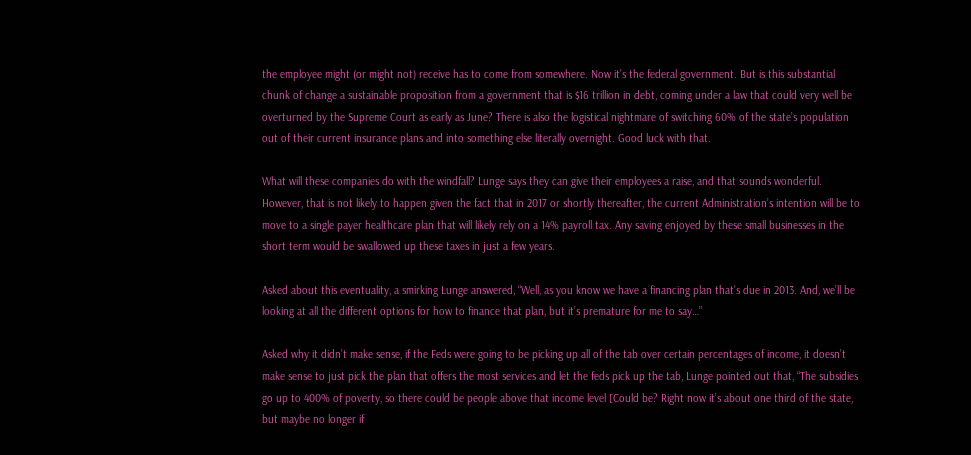the employee might (or might not) receive has to come from somewhere. Now it’s the federal government. But is this substantial chunk of change a sustainable proposition from a government that is $16 trillion in debt, coming under a law that could very well be overturned by the Supreme Court as early as June? There is also the logistical nightmare of switching 60% of the state’s population out of their current insurance plans and into something else literally overnight. Good luck with that.

What will these companies do with the windfall? Lunge says they can give their employees a raise, and that sounds wonderful. However, that is not likely to happen given the fact that in 2017 or shortly thereafter, the current Administration’s intention will be to move to a single payer healthcare plan that will likely rely on a 14% payroll tax. Any saving enjoyed by these small businesses in the short term would be swallowed up these taxes in just a few years.

Asked about this eventuality, a smirking Lunge answered, “Well, as you know we have a financing plan that’s due in 2013. And, we’ll be looking at all the different options for how to finance that plan, but it’s premature for me to say…”

Asked why it didn’t make sense, if the Feds were going to be picking up all of the tab over certain percentages of income, it doesn’t make sense to just pick the plan that offers the most services and let the feds pick up the tab, Lunge pointed out that, “The subsidies go up to 400% of poverty, so there could be people above that income level [Could be? Right now it’s about one third of the state, but maybe no longer if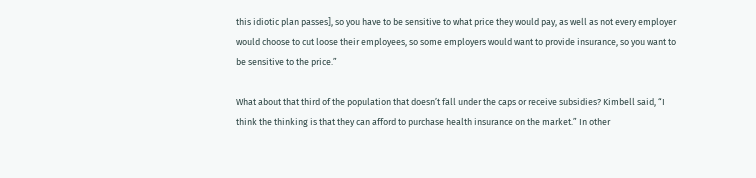this idiotic plan passes], so you have to be sensitive to what price they would pay, as well as not every employer would choose to cut loose their employees, so some employers would want to provide insurance, so you want to be sensitive to the price.”

What about that third of the population that doesn’t fall under the caps or receive subsidies? Kimbell said, “I think the thinking is that they can afford to purchase health insurance on the market.” In other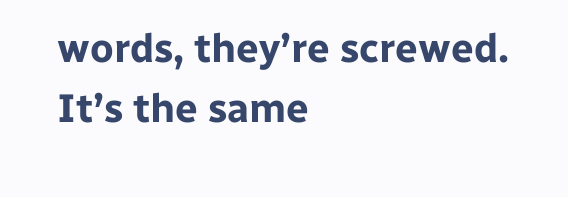words, they’re screwed. It’s the same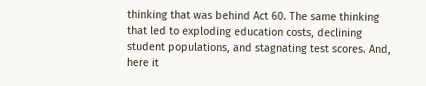thinking that was behind Act 60. The same thinking that led to exploding education costs, declining student populations, and stagnating test scores. And, here it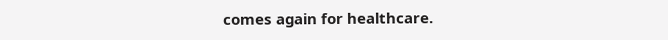comes again for healthcare.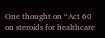One thought on “Act 60 on steroids for healthcare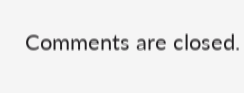Comments are closed.